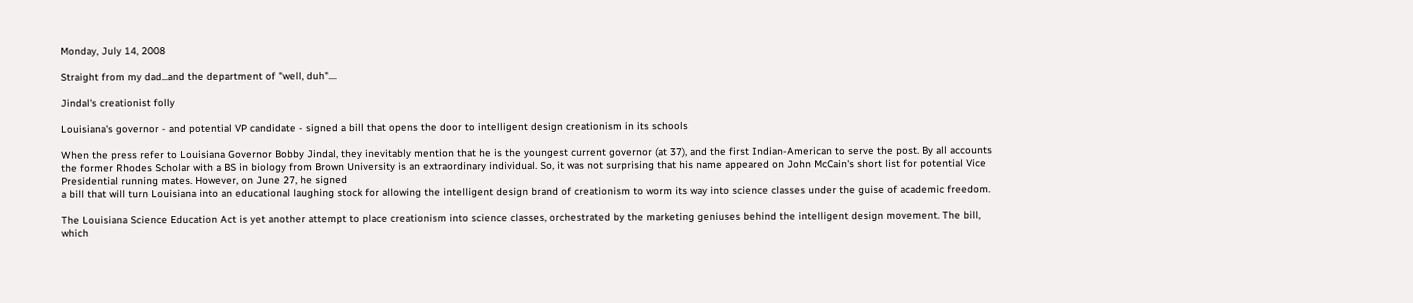Monday, July 14, 2008

Straight from my dad...and the department of "well, duh"....

Jindal's creationist folly

Louisiana's governor - and potential VP candidate - signed a bill that opens the door to intelligent design creationism in its schools

When the press refer to Louisiana Governor Bobby Jindal, they inevitably mention that he is the youngest current governor (at 37), and the first Indian-American to serve the post. By all accounts the former Rhodes Scholar with a BS in biology from Brown University is an extraordinary individual. So, it was not surprising that his name appeared on John McCain's short list for potential Vice Presidential running mates. However, on June 27, he signed
a bill that will turn Louisiana into an educational laughing stock for allowing the intelligent design brand of creationism to worm its way into science classes under the guise of academic freedom.

The Louisiana Science Education Act is yet another attempt to place creationism into science classes, orchestrated by the marketing geniuses behind the intelligent design movement. The bill, which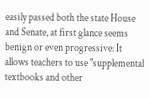easily passed both the state House and Senate, at first glance seems benign or even progressive: It allows teachers to use "supplemental textbooks and other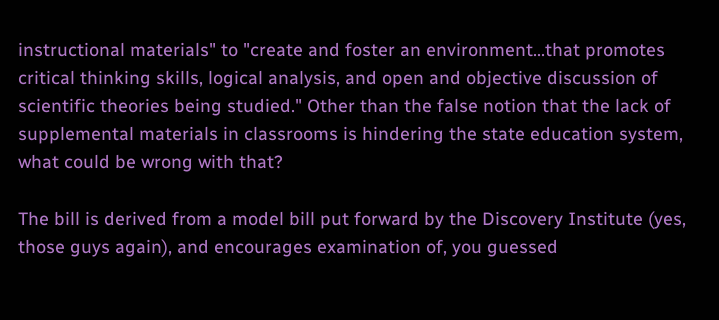instructional materials" to "create and foster an environment...that promotes critical thinking skills, logical analysis, and open and objective discussion of scientific theories being studied." Other than the false notion that the lack of supplemental materials in classrooms is hindering the state education system, what could be wrong with that?

The bill is derived from a model bill put forward by the Discovery Institute (yes, those guys again), and encourages examination of, you guessed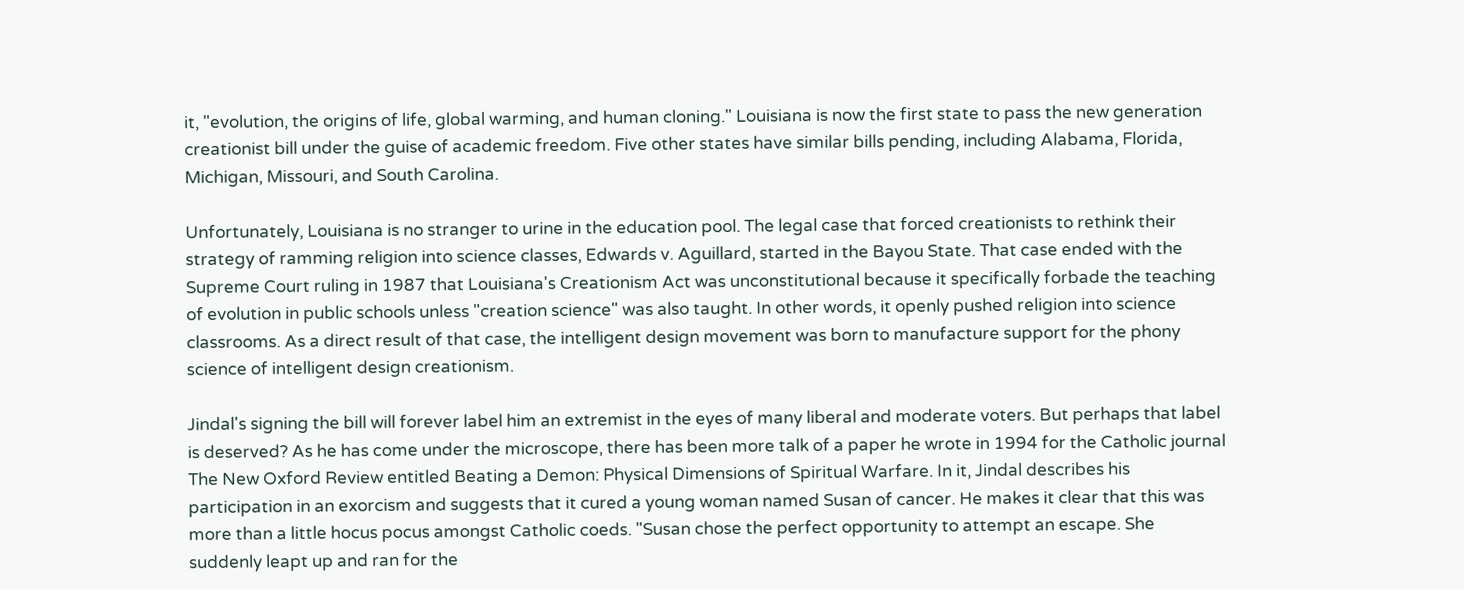it, "evolution, the origins of life, global warming, and human cloning." Louisiana is now the first state to pass the new generation creationist bill under the guise of academic freedom. Five other states have similar bills pending, including Alabama, Florida, Michigan, Missouri, and South Carolina.

Unfortunately, Louisiana is no stranger to urine in the education pool. The legal case that forced creationists to rethink their strategy of ramming religion into science classes, Edwards v. Aguillard, started in the Bayou State. That case ended with the Supreme Court ruling in 1987 that Louisiana's Creationism Act was unconstitutional because it specifically forbade the teaching of evolution in public schools unless "creation science" was also taught. In other words, it openly pushed religion into science classrooms. As a direct result of that case, the intelligent design movement was born to manufacture support for the phony science of intelligent design creationism.

Jindal's signing the bill will forever label him an extremist in the eyes of many liberal and moderate voters. But perhaps that label is deserved? As he has come under the microscope, there has been more talk of a paper he wrote in 1994 for the Catholic journal The New Oxford Review entitled Beating a Demon: Physical Dimensions of Spiritual Warfare. In it, Jindal describes his participation in an exorcism and suggests that it cured a young woman named Susan of cancer. He makes it clear that this was more than a little hocus pocus amongst Catholic coeds. "Susan chose the perfect opportunity to attempt an escape. She suddenly leapt up and ran for the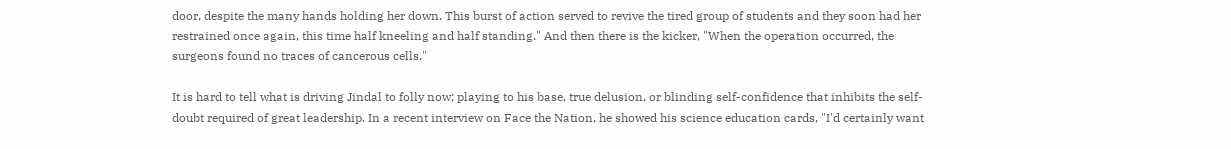door, despite the many hands holding her down. This burst of action served to revive the tired group of students and they soon had her restrained once again, this time half kneeling and half standing." And then there is the kicker, "When the operation occurred, the surgeons found no traces of cancerous cells."

It is hard to tell what is driving Jindal to folly now; playing to his base, true delusion, or blinding self-confidence that inhibits the self-doubt required of great leadership. In a recent interview on Face the Nation, he showed his science education cards, "I'd certainly want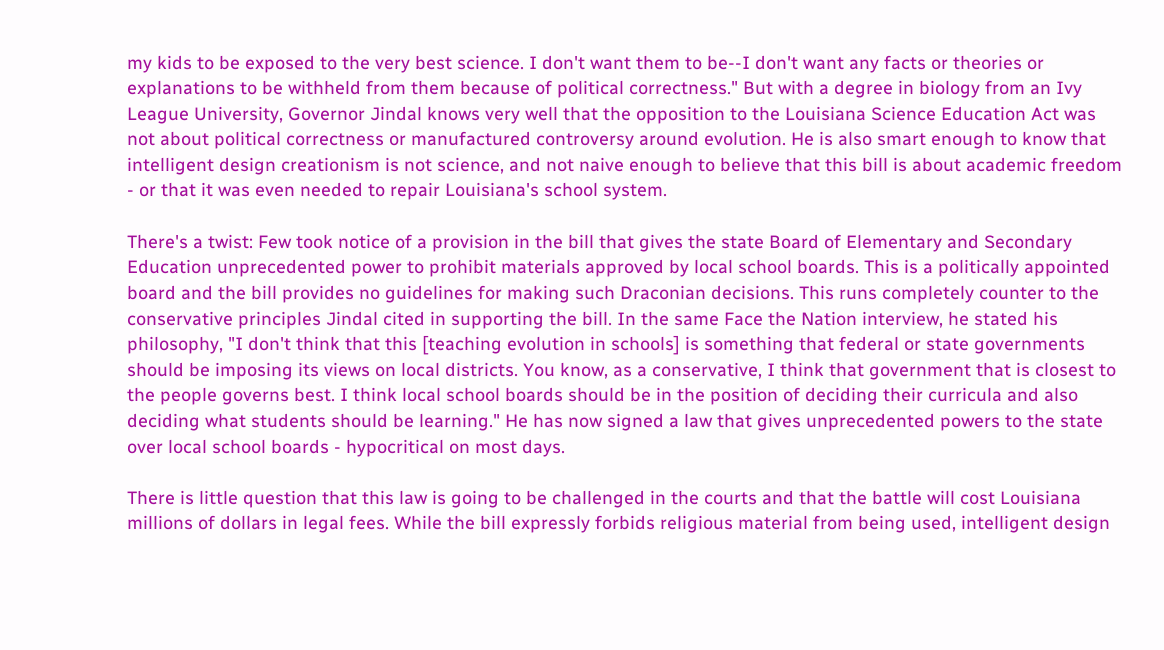my kids to be exposed to the very best science. I don't want them to be--I don't want any facts or theories or explanations to be withheld from them because of political correctness." But with a degree in biology from an Ivy League University, Governor Jindal knows very well that the opposition to the Louisiana Science Education Act was not about political correctness or manufactured controversy around evolution. He is also smart enough to know that intelligent design creationism is not science, and not naive enough to believe that this bill is about academic freedom - or that it was even needed to repair Louisiana's school system.

There's a twist: Few took notice of a provision in the bill that gives the state Board of Elementary and Secondary Education unprecedented power to prohibit materials approved by local school boards. This is a politically appointed board and the bill provides no guidelines for making such Draconian decisions. This runs completely counter to the conservative principles Jindal cited in supporting the bill. In the same Face the Nation interview, he stated his philosophy, "I don't think that this [teaching evolution in schools] is something that federal or state governments should be imposing its views on local districts. You know, as a conservative, I think that government that is closest to the people governs best. I think local school boards should be in the position of deciding their curricula and also deciding what students should be learning." He has now signed a law that gives unprecedented powers to the state over local school boards - hypocritical on most days.

There is little question that this law is going to be challenged in the courts and that the battle will cost Louisiana millions of dollars in legal fees. While the bill expressly forbids religious material from being used, intelligent design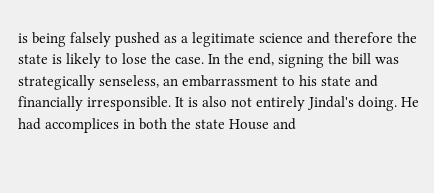is being falsely pushed as a legitimate science and therefore the state is likely to lose the case. In the end, signing the bill was strategically senseless, an embarrassment to his state and financially irresponsible. It is also not entirely Jindal's doing. He had accomplices in both the state House and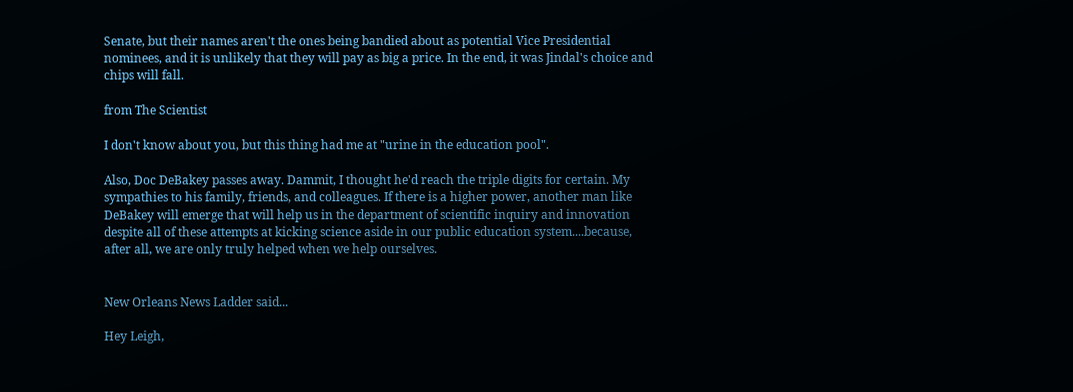Senate, but their names aren't the ones being bandied about as potential Vice Presidential nominees, and it is unlikely that they will pay as big a price. In the end, it was Jindal's choice and chips will fall.

from The Scientist

I don't know about you, but this thing had me at "urine in the education pool".

Also, Doc DeBakey passes away. Dammit, I thought he'd reach the triple digits for certain. My sympathies to his family, friends, and colleagues. If there is a higher power, another man like DeBakey will emerge that will help us in the department of scientific inquiry and innovation despite all of these attempts at kicking science aside in our public education system....because, after all, we are only truly helped when we help ourselves.


New Orleans News Ladder said...

Hey Leigh,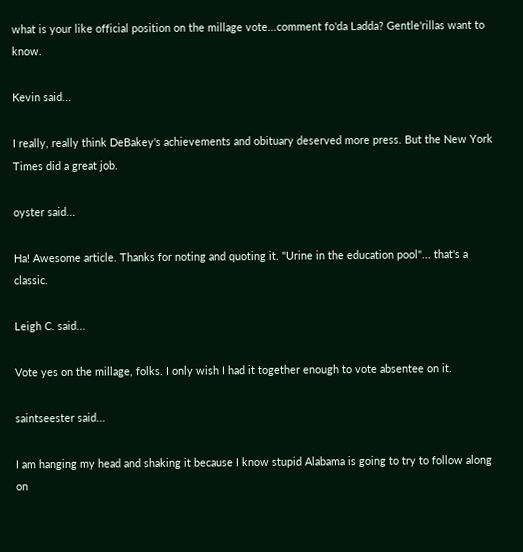what is your like official position on the millage vote...comment fo'da Ladda? Gentle'rillas want to know.

Kevin said...

I really, really think DeBakey's achievements and obituary deserved more press. But the New York Times did a great job.

oyster said...

Ha! Awesome article. Thanks for noting and quoting it. "Urine in the education pool"... that's a classic.

Leigh C. said...

Vote yes on the millage, folks. I only wish I had it together enough to vote absentee on it.

saintseester said...

I am hanging my head and shaking it because I know stupid Alabama is going to try to follow along on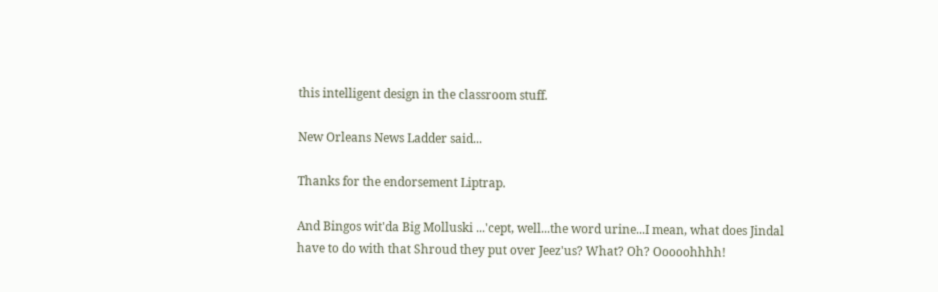this intelligent design in the classroom stuff.

New Orleans News Ladder said...

Thanks for the endorsement Liptrap.

And Bingos wit'da Big Molluski ...'cept, well...the word urine...I mean, what does Jindal have to do with that Shroud they put over Jeez'us? What? Oh? Ooooohhhh!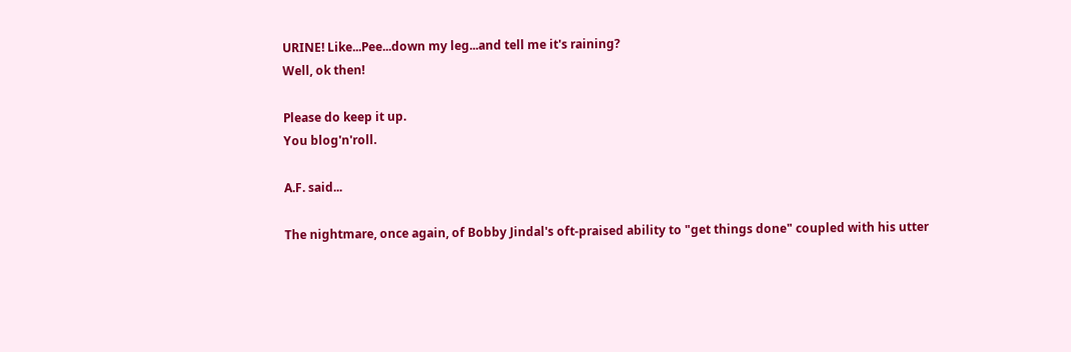URINE! Like...Pee...down my leg...and tell me it's raining?
Well, ok then!

Please do keep it up.
You blog'n'roll.

A.F. said...

The nightmare, once again, of Bobby Jindal's oft-praised ability to "get things done" coupled with his utter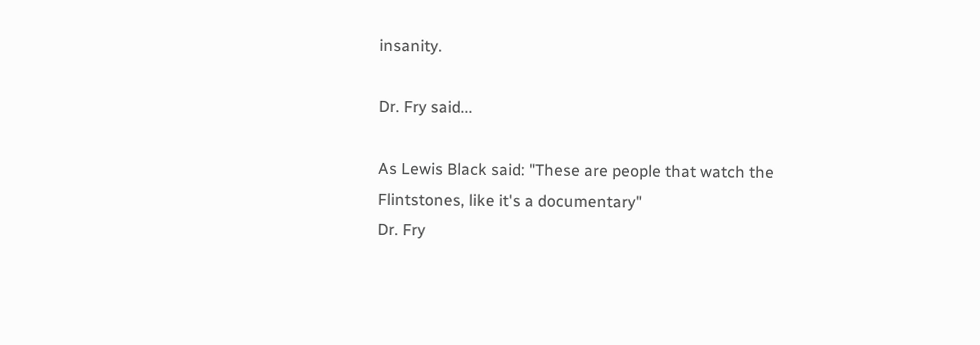insanity.

Dr. Fry said...

As Lewis Black said: "These are people that watch the Flintstones, like it's a documentary"
Dr. Fry